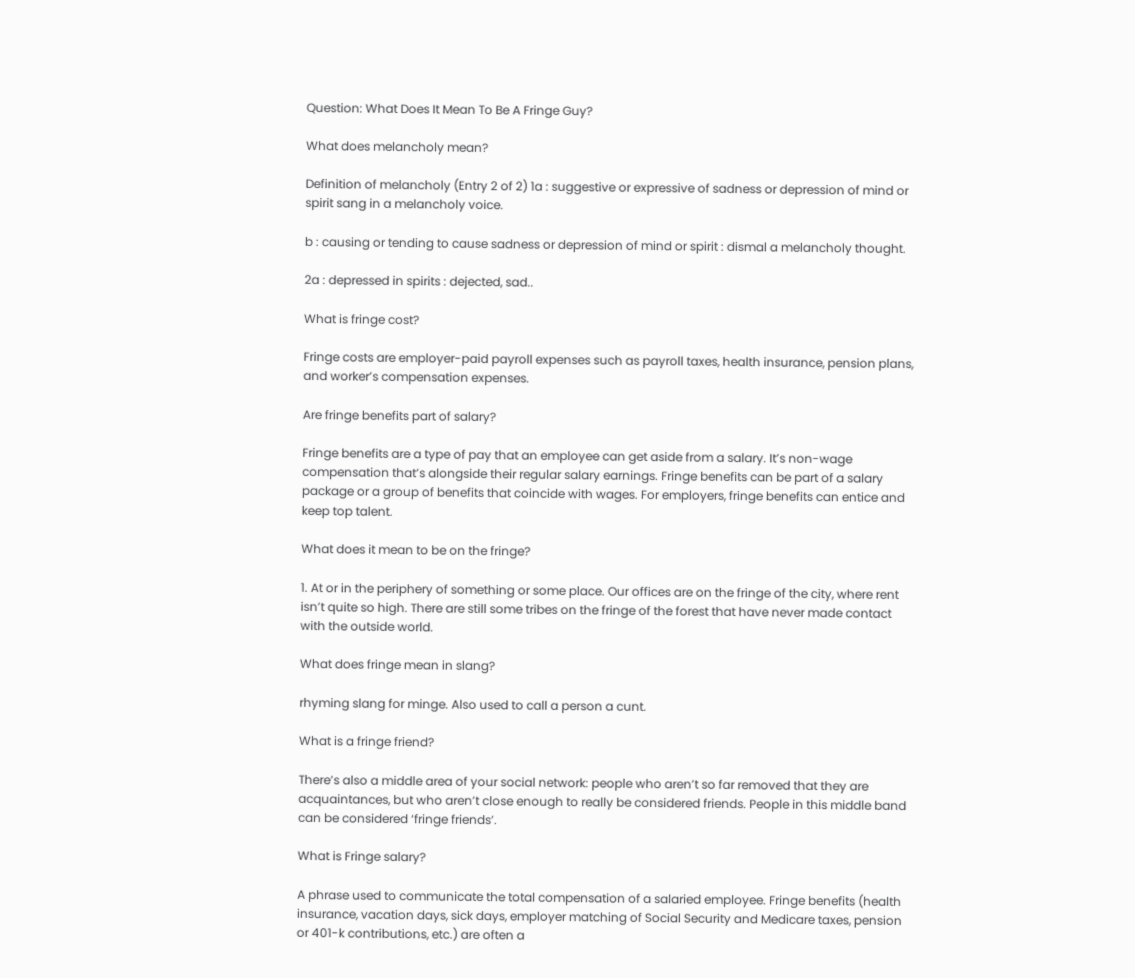Question: What Does It Mean To Be A Fringe Guy?

What does melancholy mean?

Definition of melancholy (Entry 2 of 2) 1a : suggestive or expressive of sadness or depression of mind or spirit sang in a melancholy voice.

b : causing or tending to cause sadness or depression of mind or spirit : dismal a melancholy thought.

2a : depressed in spirits : dejected, sad..

What is fringe cost?

Fringe costs are employer-paid payroll expenses such as payroll taxes, health insurance, pension plans, and worker’s compensation expenses.

Are fringe benefits part of salary?

Fringe benefits are a type of pay that an employee can get aside from a salary. It’s non-wage compensation that’s alongside their regular salary earnings. Fringe benefits can be part of a salary package or a group of benefits that coincide with wages. For employers, fringe benefits can entice and keep top talent.

What does it mean to be on the fringe?

1. At or in the periphery of something or some place. Our offices are on the fringe of the city, where rent isn’t quite so high. There are still some tribes on the fringe of the forest that have never made contact with the outside world.

What does fringe mean in slang?

rhyming slang for minge. Also used to call a person a cunt.

What is a fringe friend?

There’s also a middle area of your social network: people who aren’t so far removed that they are acquaintances, but who aren’t close enough to really be considered friends. People in this middle band can be considered ‘fringe friends’.

What is Fringe salary?

A phrase used to communicate the total compensation of a salaried employee. Fringe benefits (health insurance, vacation days, sick days, employer matching of Social Security and Medicare taxes, pension or 401-k contributions, etc.) are often a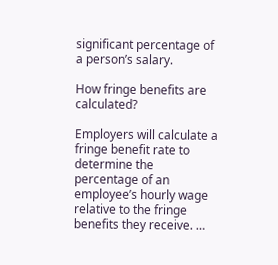significant percentage of a person’s salary.

How fringe benefits are calculated?

Employers will calculate a fringe benefit rate to determine the percentage of an employee’s hourly wage relative to the fringe benefits they receive. …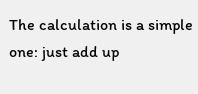The calculation is a simple one: just add up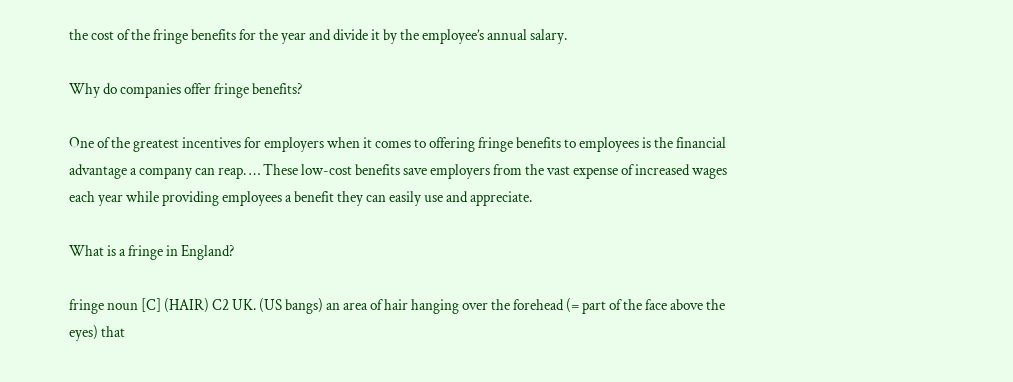the cost of the fringe benefits for the year and divide it by the employee’s annual salary.

Why do companies offer fringe benefits?

One of the greatest incentives for employers when it comes to offering fringe benefits to employees is the financial advantage a company can reap. … These low-cost benefits save employers from the vast expense of increased wages each year while providing employees a benefit they can easily use and appreciate.

What is a fringe in England?

fringe noun [C] (HAIR) C2 UK. (US bangs) an area of hair hanging over the forehead (= part of the face above the eyes) that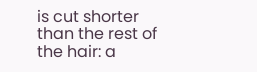is cut shorter than the rest of the hair: a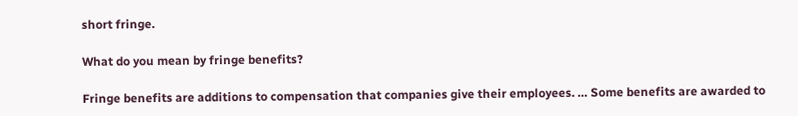short fringe.

What do you mean by fringe benefits?

Fringe benefits are additions to compensation that companies give their employees. … Some benefits are awarded to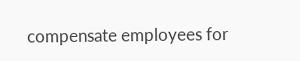compensate employees for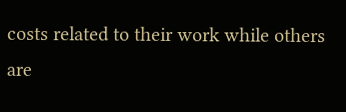costs related to their work while others are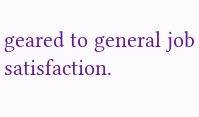geared to general job satisfaction.